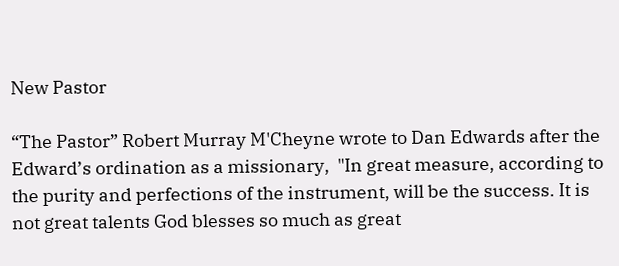New Pastor

“The Pastor” Robert Murray M'Cheyne wrote to Dan Edwards after the Edward’s ordination as a missionary,  "In great measure, according to the purity and perfections of the instrument, will be the success. It is not great talents God blesses so much as great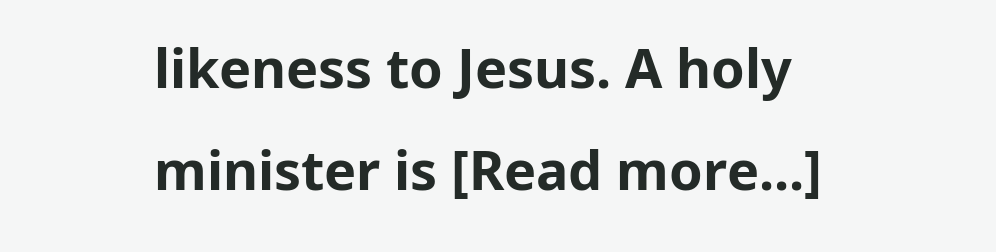likeness to Jesus. A holy minister is [Read more...]